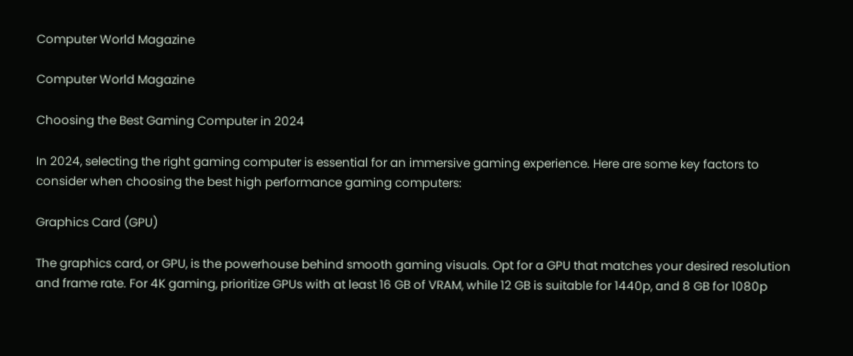Computer World Magazine

Computer World Magazine

Choosing the Best Gaming Computer in 2024

In 2024, selecting the right gaming computer is essential for an immersive gaming experience. Here are some key factors to consider when choosing the best high performance gaming computers:

Graphics Card (GPU)

The graphics card, or GPU, is the powerhouse behind smooth gaming visuals. Opt for a GPU that matches your desired resolution and frame rate. For 4K gaming, prioritize GPUs with at least 16 GB of VRAM, while 12 GB is suitable for 1440p, and 8 GB for 1080p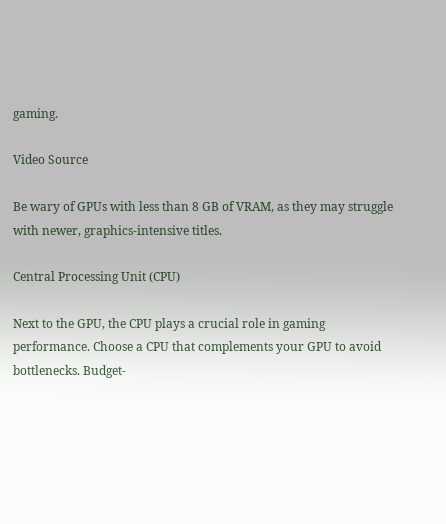gaming.

Video Source

Be wary of GPUs with less than 8 GB of VRAM, as they may struggle with newer, graphics-intensive titles.

Central Processing Unit (CPU)

Next to the GPU, the CPU plays a crucial role in gaming performance. Choose a CPU that complements your GPU to avoid bottlenecks. Budget-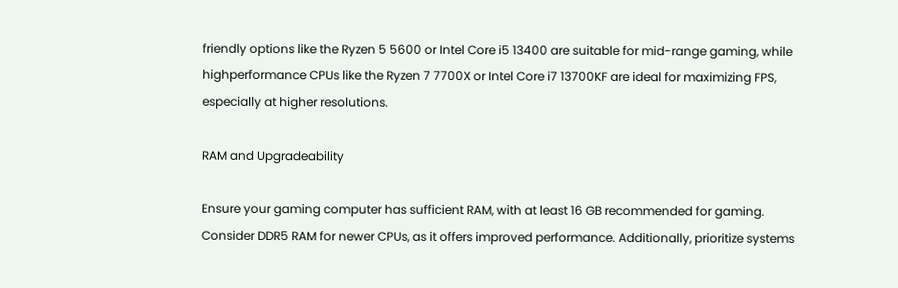friendly options like the Ryzen 5 5600 or Intel Core i5 13400 are suitable for mid-range gaming, while highperformance CPUs like the Ryzen 7 7700X or Intel Core i7 13700KF are ideal for maximizing FPS, especially at higher resolutions.

RAM and Upgradeability

Ensure your gaming computer has sufficient RAM, with at least 16 GB recommended for gaming. Consider DDR5 RAM for newer CPUs, as it offers improved performance. Additionally, prioritize systems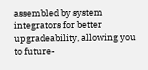assembled by system integrators for better upgradeability, allowing you to future-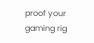proof your gaming rig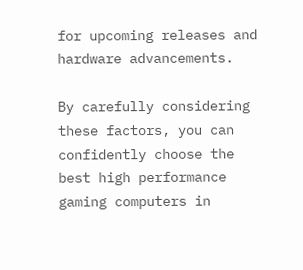for upcoming releases and hardware advancements.

By carefully considering these factors, you can confidently choose the best high performance gaming computers in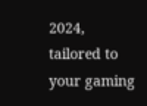2024, tailored to your gaming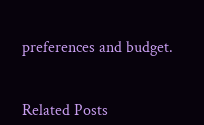preferences and budget.


Related Posts